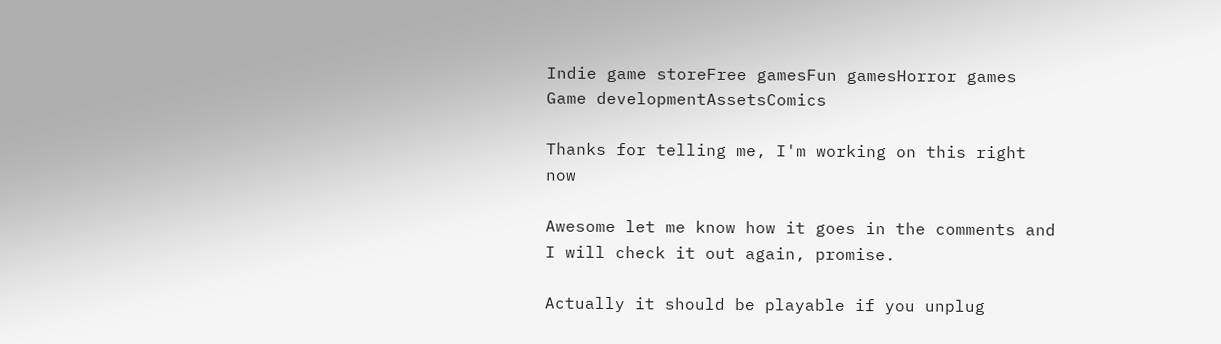Indie game storeFree gamesFun gamesHorror games
Game developmentAssetsComics

Thanks for telling me, I'm working on this right now

Awesome let me know how it goes in the comments and I will check it out again, promise.

Actually it should be playable if you unplug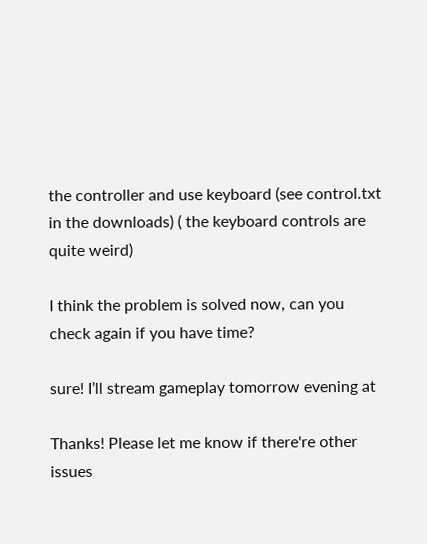the controller and use keyboard (see control.txt in the downloads) ( the keyboard controls are quite weird)

I think the problem is solved now, can you check again if you have time?

sure! I’ll stream gameplay tomorrow evening at

Thanks! Please let me know if there're other issues